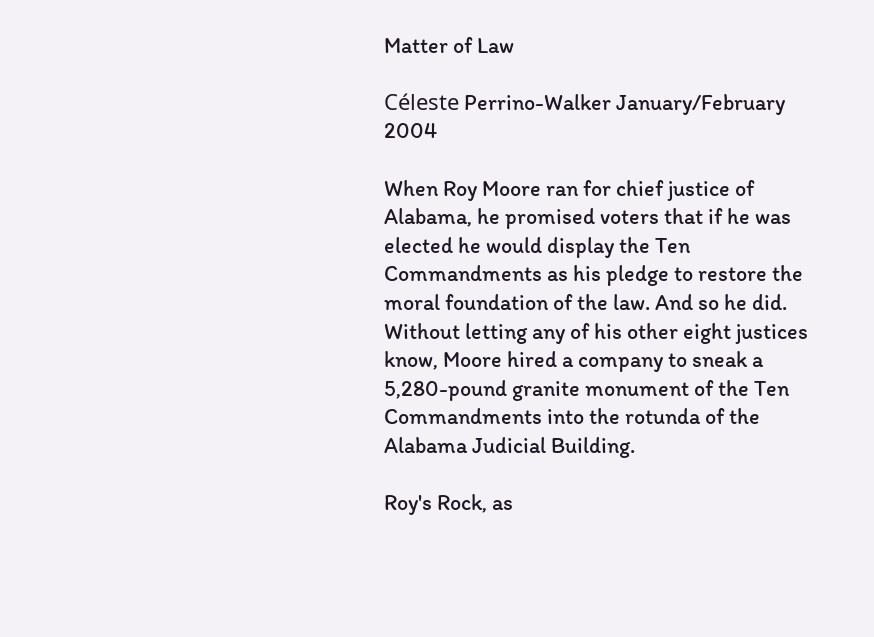Matter of Law

Céleste Perrino-Walker January/February 2004

When Roy Moore ran for chief justice of Alabama, he promised voters that if he was elected he would display the Ten Commandments as his pledge to restore the moral foundation of the law. And so he did. Without letting any of his other eight justices know, Moore hired a company to sneak a 5,280-pound granite monument of the Ten Commandments into the rotunda of the Alabama Judicial Building.

Roy's Rock, as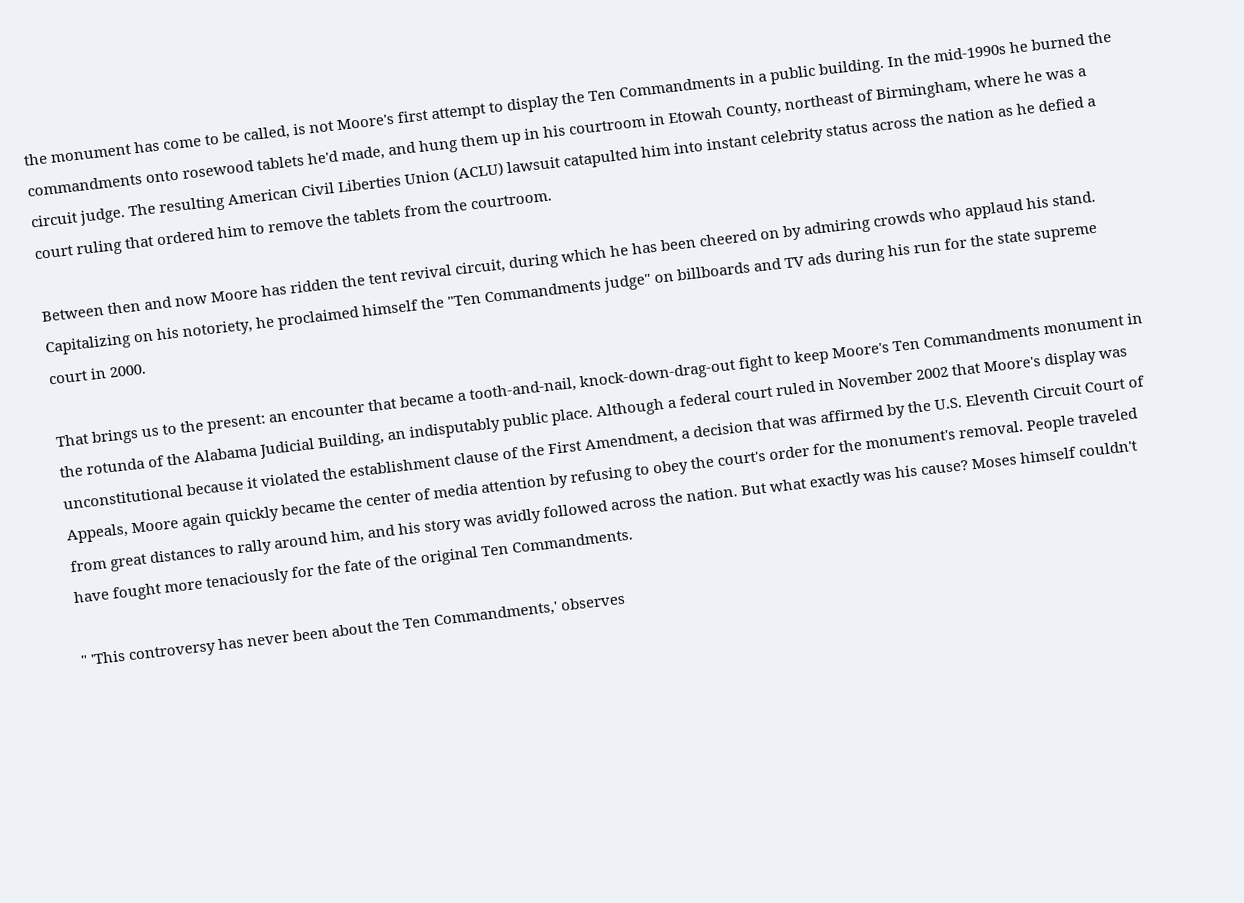the monument has come to be called, is not Moore's first attempt to display the Ten Commandments in a public building. In the mid-1990s he burned the commandments onto rosewood tablets he'd made, and hung them up in his courtroom in Etowah County, northeast of Birmingham, where he was a circuit judge. The resulting American Civil Liberties Union (ACLU) lawsuit catapulted him into instant celebrity status across the nation as he defied a court ruling that ordered him to remove the tablets from the courtroom.

Between then and now Moore has ridden the tent revival circuit, during which he has been cheered on by admiring crowds who applaud his stand. Capitalizing on his notoriety, he proclaimed himself the "Ten Commandments judge" on billboards and TV ads during his run for the state supreme court in 2000.

That brings us to the present: an encounter that became a tooth-and-nail, knock-down-drag-out fight to keep Moore's Ten Commandments monument in the rotunda of the Alabama Judicial Building, an indisputably public place. Although a federal court ruled in November 2002 that Moore's display was unconstitutional because it violated the establishment clause of the First Amendment, a decision that was affirmed by the U.S. Eleventh Circuit Court of Appeals, Moore again quickly became the center of media attention by refusing to obey the court's order for the monument's removal. People traveled from great distances to rally around him, and his story was avidly followed across the nation. But what exactly was his cause? Moses himself couldn't have fought more tenaciously for the fate of the original Ten Commandments.

" 'This controversy has never been about the Ten Commandments,' observes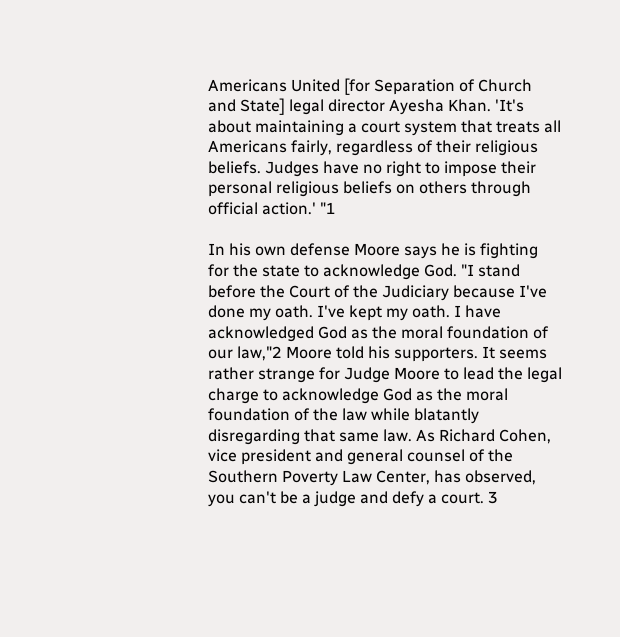Americans United [for Separation of Church and State] legal director Ayesha Khan. 'It's about maintaining a court system that treats all Americans fairly, regardless of their religious beliefs. Judges have no right to impose their personal religious beliefs on others through official action.' "1

In his own defense Moore says he is fighting for the state to acknowledge God. "I stand before the Court of the Judiciary because I've done my oath. I've kept my oath. I have acknowledged God as the moral foundation of our law,"2 Moore told his supporters. It seems rather strange for Judge Moore to lead the legal charge to acknowledge God as the moral foundation of the law while blatantly disregarding that same law. As Richard Cohen, vice president and general counsel of the Southern Poverty Law Center, has observed, you can't be a judge and defy a court. 3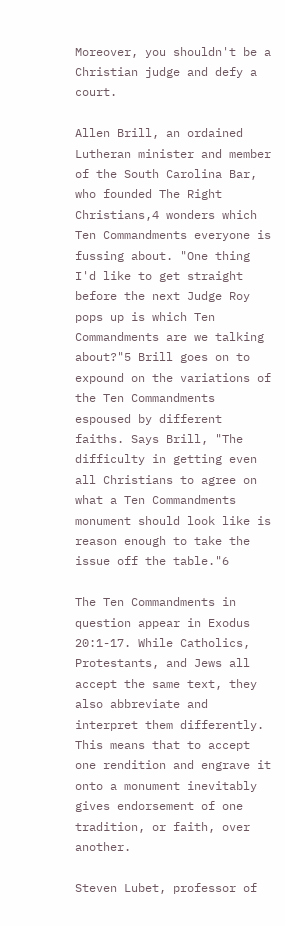Moreover, you shouldn't be a Christian judge and defy a court.

Allen Brill, an ordained Lutheran minister and member of the South Carolina Bar, who founded The Right Christians,4 wonders which Ten Commandments everyone is fussing about. "One thing I'd like to get straight before the next Judge Roy pops up is which Ten Commandments are we talking about?"5 Brill goes on to expound on the variations of the Ten Commandments espoused by different faiths. Says Brill, "The difficulty in getting even all Christians to agree on what a Ten Commandments monument should look like is reason enough to take the issue off the table."6

The Ten Commandments in question appear in Exodus 20:1-17. While Catholics, Protestants, and Jews all accept the same text, they also abbreviate and interpret them differently. This means that to accept one rendition and engrave it onto a monument inevitably gives endorsement of one tradition, or faith, over another.

Steven Lubet, professor of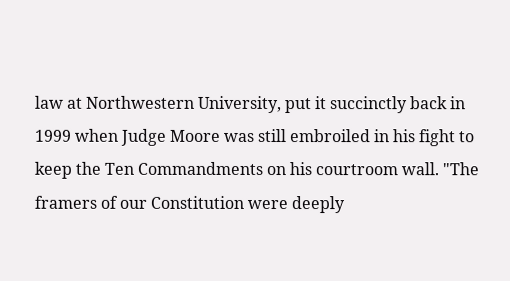law at Northwestern University, put it succinctly back in 1999 when Judge Moore was still embroiled in his fight to keep the Ten Commandments on his courtroom wall. "The framers of our Constitution were deeply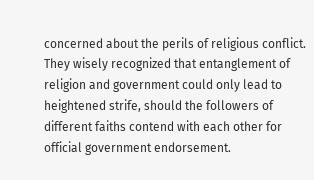concerned about the perils of religious conflict. They wisely recognized that entanglement of religion and government could only lead to heightened strife, should the followers of different faiths contend with each other for official government endorsement.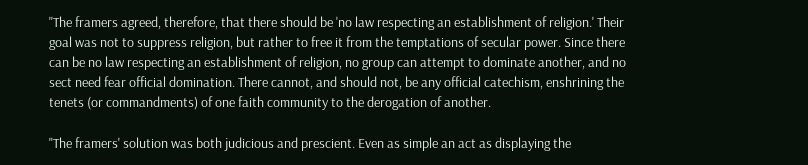"The framers agreed, therefore, that there should be 'no law respecting an establishment of religion.' Their goal was not to suppress religion, but rather to free it from the temptations of secular power. Since there can be no law respecting an establishment of religion, no group can attempt to dominate another, and no sect need fear official domination. There cannot, and should not, be any official catechism, enshrining the tenets (or commandments) of one faith community to the derogation of another.

"The framers' solution was both judicious and prescient. Even as simple an act as displaying the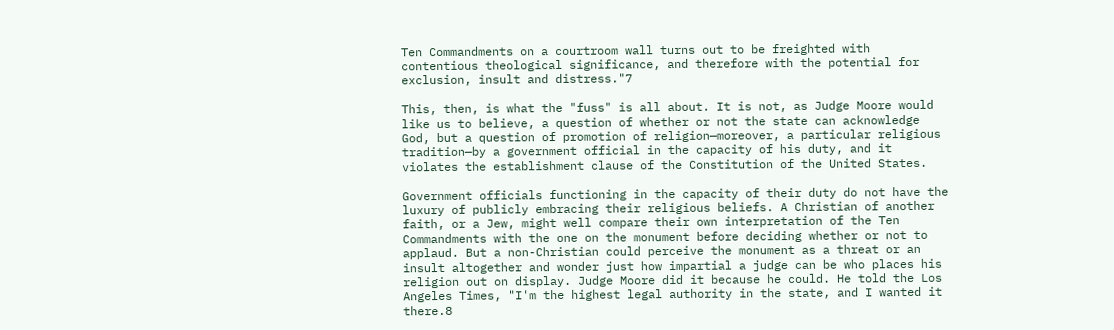Ten Commandments on a courtroom wall turns out to be freighted with contentious theological significance, and therefore with the potential for exclusion, insult and distress."7

This, then, is what the "fuss" is all about. It is not, as Judge Moore would like us to believe, a question of whether or not the state can acknowledge God, but a question of promotion of religion—moreover, a particular religious tradition—by a government official in the capacity of his duty, and it violates the establishment clause of the Constitution of the United States.

Government officials functioning in the capacity of their duty do not have the luxury of publicly embracing their religious beliefs. A Christian of another faith, or a Jew, might well compare their own interpretation of the Ten Commandments with the one on the monument before deciding whether or not to applaud. But a non-Christian could perceive the monument as a threat or an insult altogether and wonder just how impartial a judge can be who places his religion out on display. Judge Moore did it because he could. He told the Los Angeles Times, "I'm the highest legal authority in the state, and I wanted it there.8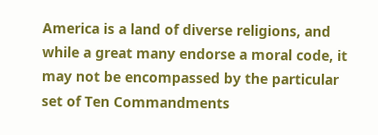America is a land of diverse religions, and while a great many endorse a moral code, it may not be encompassed by the particular set of Ten Commandments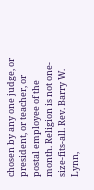chosen by any one judge, or president, or teacher, or postal employee of the month. Religion is not one-size-fits-all. Rev. Barry W. Lynn,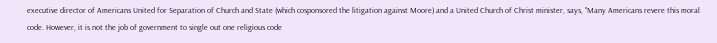executive director of Americans United for Separation of Church and State (which cosponsored the litigation against Moore) and a United Church of Christ minister, says, "Many Americans revere this moral code. However, it is not the job of government to single out one religious code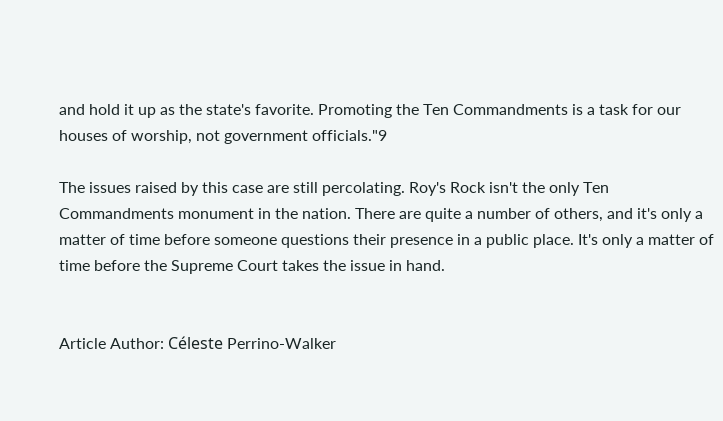and hold it up as the state's favorite. Promoting the Ten Commandments is a task for our houses of worship, not government officials."9

The issues raised by this case are still percolating. Roy's Rock isn't the only Ten Commandments monument in the nation. There are quite a number of others, and it's only a matter of time before someone questions their presence in a public place. It's only a matter of time before the Supreme Court takes the issue in hand.


Article Author: Céleste Perrino-Walker